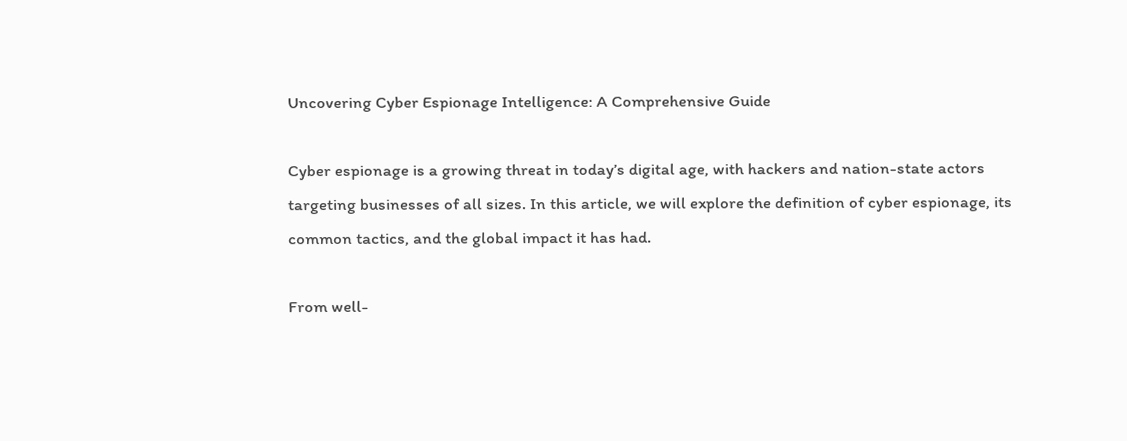Uncovering Cyber Espionage Intelligence: A Comprehensive Guide

Cyber espionage is a growing threat in today’s digital age, with hackers and nation-state actors targeting businesses of all sizes. In this article, we will explore the definition of cyber espionage, its common tactics, and the global impact it has had.

From well-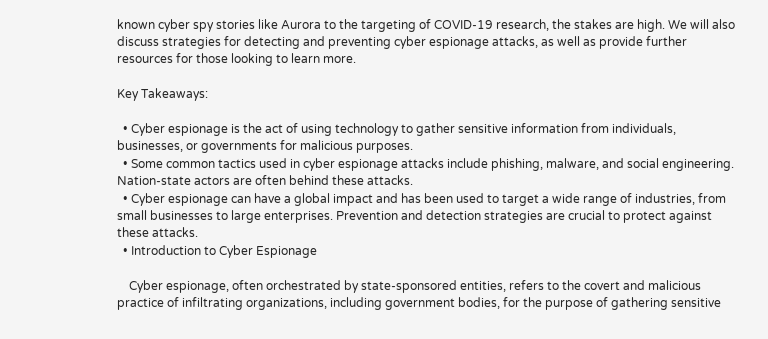known cyber spy stories like Aurora to the targeting of COVID-19 research, the stakes are high. We will also discuss strategies for detecting and preventing cyber espionage attacks, as well as provide further resources for those looking to learn more.

Key Takeaways:

  • Cyber espionage is the act of using technology to gather sensitive information from individuals, businesses, or governments for malicious purposes.
  • Some common tactics used in cyber espionage attacks include phishing, malware, and social engineering. Nation-state actors are often behind these attacks.
  • Cyber espionage can have a global impact and has been used to target a wide range of industries, from small businesses to large enterprises. Prevention and detection strategies are crucial to protect against these attacks.
  • Introduction to Cyber Espionage

    Cyber espionage, often orchestrated by state-sponsored entities, refers to the covert and malicious practice of infiltrating organizations, including government bodies, for the purpose of gathering sensitive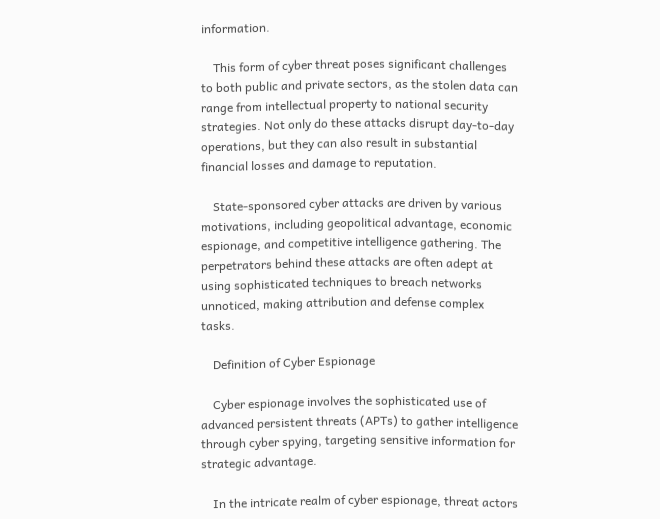information.

    This form of cyber threat poses significant challenges to both public and private sectors, as the stolen data can range from intellectual property to national security strategies. Not only do these attacks disrupt day-to-day operations, but they can also result in substantial financial losses and damage to reputation.

    State-sponsored cyber attacks are driven by various motivations, including geopolitical advantage, economic espionage, and competitive intelligence gathering. The perpetrators behind these attacks are often adept at using sophisticated techniques to breach networks unnoticed, making attribution and defense complex tasks.

    Definition of Cyber Espionage

    Cyber espionage involves the sophisticated use of advanced persistent threats (APTs) to gather intelligence through cyber spying, targeting sensitive information for strategic advantage.

    In the intricate realm of cyber espionage, threat actors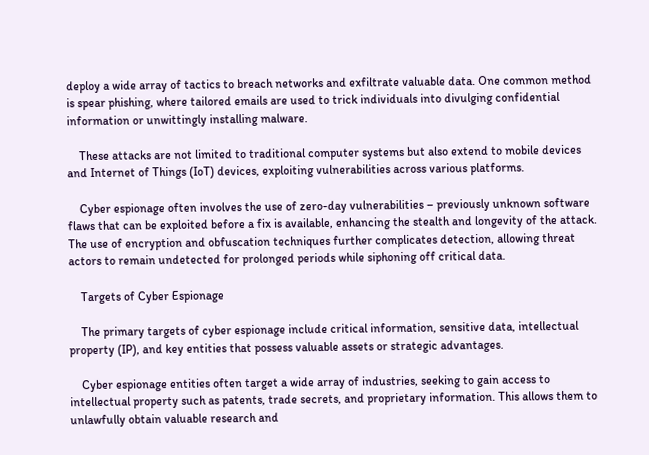deploy a wide array of tactics to breach networks and exfiltrate valuable data. One common method is spear phishing, where tailored emails are used to trick individuals into divulging confidential information or unwittingly installing malware.

    These attacks are not limited to traditional computer systems but also extend to mobile devices and Internet of Things (IoT) devices, exploiting vulnerabilities across various platforms.

    Cyber espionage often involves the use of zero-day vulnerabilities – previously unknown software flaws that can be exploited before a fix is available, enhancing the stealth and longevity of the attack. The use of encryption and obfuscation techniques further complicates detection, allowing threat actors to remain undetected for prolonged periods while siphoning off critical data.

    Targets of Cyber Espionage

    The primary targets of cyber espionage include critical information, sensitive data, intellectual property (IP), and key entities that possess valuable assets or strategic advantages.

    Cyber espionage entities often target a wide array of industries, seeking to gain access to intellectual property such as patents, trade secrets, and proprietary information. This allows them to unlawfully obtain valuable research and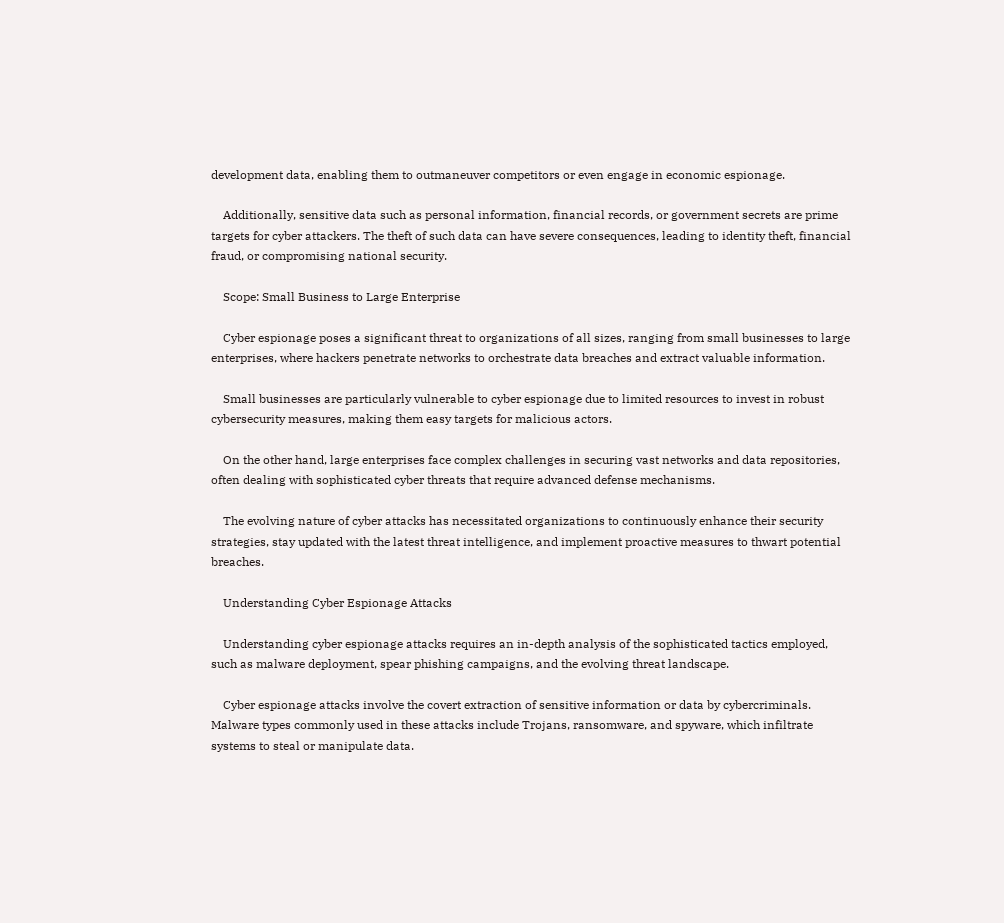development data, enabling them to outmaneuver competitors or even engage in economic espionage.

    Additionally, sensitive data such as personal information, financial records, or government secrets are prime targets for cyber attackers. The theft of such data can have severe consequences, leading to identity theft, financial fraud, or compromising national security.

    Scope: Small Business to Large Enterprise

    Cyber espionage poses a significant threat to organizations of all sizes, ranging from small businesses to large enterprises, where hackers penetrate networks to orchestrate data breaches and extract valuable information.

    Small businesses are particularly vulnerable to cyber espionage due to limited resources to invest in robust cybersecurity measures, making them easy targets for malicious actors.

    On the other hand, large enterprises face complex challenges in securing vast networks and data repositories, often dealing with sophisticated cyber threats that require advanced defense mechanisms.

    The evolving nature of cyber attacks has necessitated organizations to continuously enhance their security strategies, stay updated with the latest threat intelligence, and implement proactive measures to thwart potential breaches.

    Understanding Cyber Espionage Attacks

    Understanding cyber espionage attacks requires an in-depth analysis of the sophisticated tactics employed, such as malware deployment, spear phishing campaigns, and the evolving threat landscape.

    Cyber espionage attacks involve the covert extraction of sensitive information or data by cybercriminals. Malware types commonly used in these attacks include Trojans, ransomware, and spyware, which infiltrate systems to steal or manipulate data.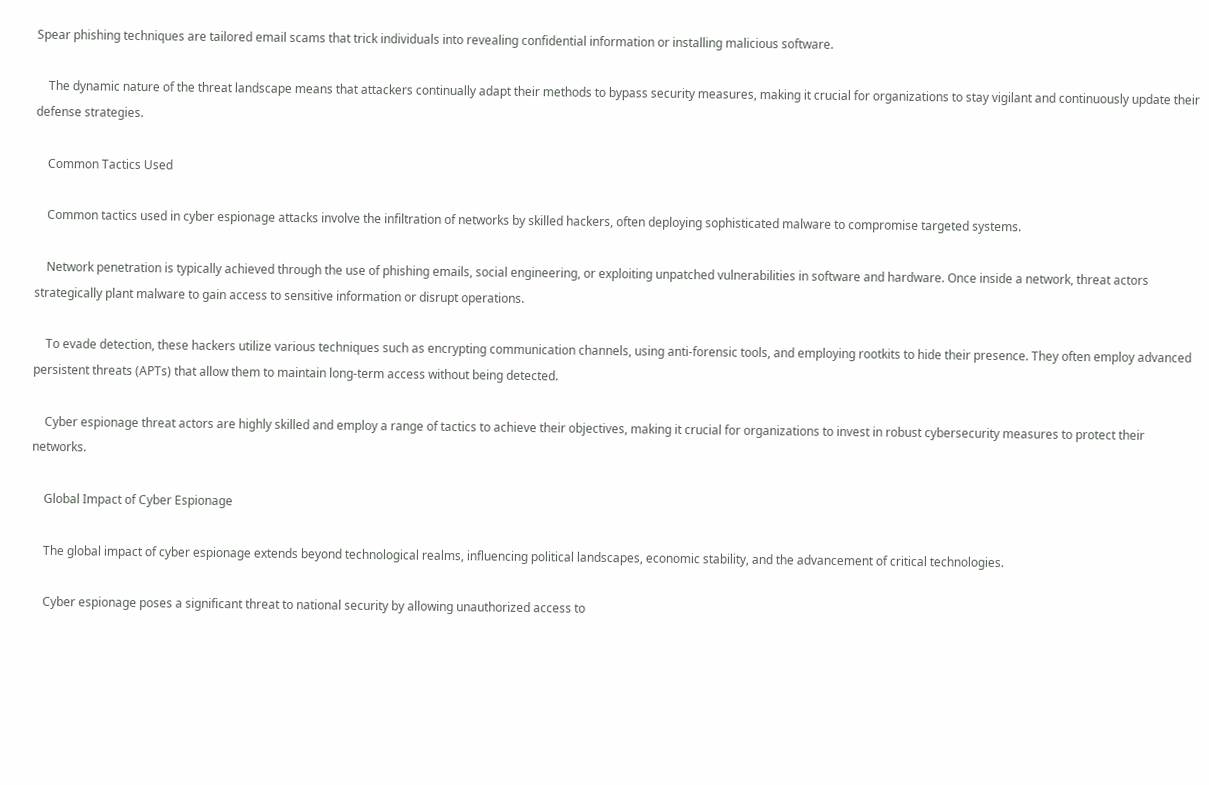Spear phishing techniques are tailored email scams that trick individuals into revealing confidential information or installing malicious software.

    The dynamic nature of the threat landscape means that attackers continually adapt their methods to bypass security measures, making it crucial for organizations to stay vigilant and continuously update their defense strategies.

    Common Tactics Used

    Common tactics used in cyber espionage attacks involve the infiltration of networks by skilled hackers, often deploying sophisticated malware to compromise targeted systems.

    Network penetration is typically achieved through the use of phishing emails, social engineering, or exploiting unpatched vulnerabilities in software and hardware. Once inside a network, threat actors strategically plant malware to gain access to sensitive information or disrupt operations.

    To evade detection, these hackers utilize various techniques such as encrypting communication channels, using anti-forensic tools, and employing rootkits to hide their presence. They often employ advanced persistent threats (APTs) that allow them to maintain long-term access without being detected.

    Cyber espionage threat actors are highly skilled and employ a range of tactics to achieve their objectives, making it crucial for organizations to invest in robust cybersecurity measures to protect their networks.

    Global Impact of Cyber Espionage

    The global impact of cyber espionage extends beyond technological realms, influencing political landscapes, economic stability, and the advancement of critical technologies.

    Cyber espionage poses a significant threat to national security by allowing unauthorized access to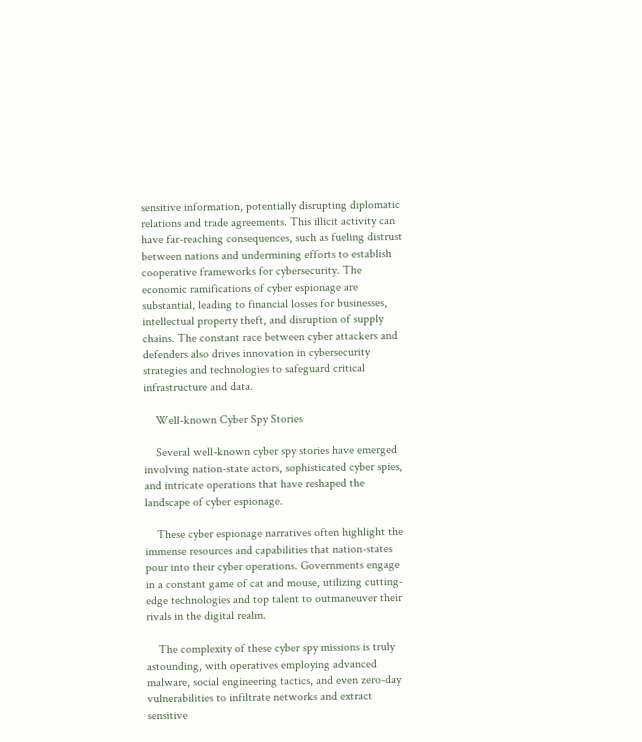sensitive information, potentially disrupting diplomatic relations and trade agreements. This illicit activity can have far-reaching consequences, such as fueling distrust between nations and undermining efforts to establish cooperative frameworks for cybersecurity. The economic ramifications of cyber espionage are substantial, leading to financial losses for businesses, intellectual property theft, and disruption of supply chains. The constant race between cyber attackers and defenders also drives innovation in cybersecurity strategies and technologies to safeguard critical infrastructure and data.

    Well-known Cyber Spy Stories

    Several well-known cyber spy stories have emerged involving nation-state actors, sophisticated cyber spies, and intricate operations that have reshaped the landscape of cyber espionage.

    These cyber espionage narratives often highlight the immense resources and capabilities that nation-states pour into their cyber operations. Governments engage in a constant game of cat and mouse, utilizing cutting-edge technologies and top talent to outmaneuver their rivals in the digital realm.

    The complexity of these cyber spy missions is truly astounding, with operatives employing advanced malware, social engineering tactics, and even zero-day vulnerabilities to infiltrate networks and extract sensitive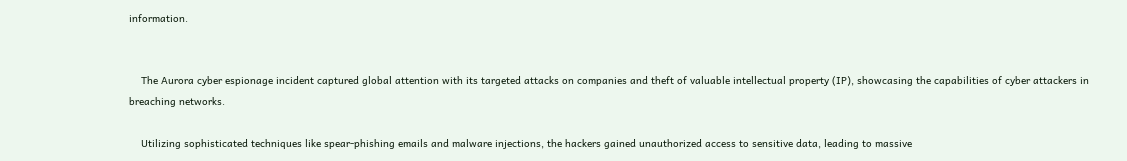information.


    The Aurora cyber espionage incident captured global attention with its targeted attacks on companies and theft of valuable intellectual property (IP), showcasing the capabilities of cyber attackers in breaching networks.

    Utilizing sophisticated techniques like spear-phishing emails and malware injections, the hackers gained unauthorized access to sensitive data, leading to massive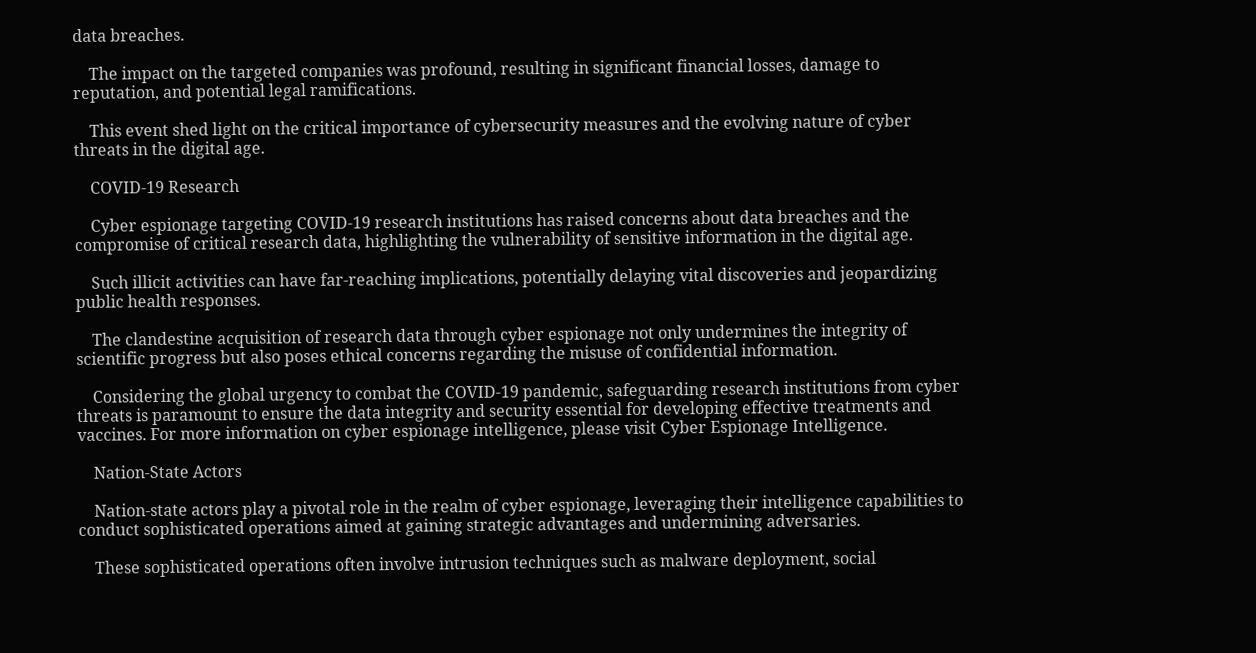data breaches.

    The impact on the targeted companies was profound, resulting in significant financial losses, damage to reputation, and potential legal ramifications.

    This event shed light on the critical importance of cybersecurity measures and the evolving nature of cyber threats in the digital age.

    COVID-19 Research

    Cyber espionage targeting COVID-19 research institutions has raised concerns about data breaches and the compromise of critical research data, highlighting the vulnerability of sensitive information in the digital age.

    Such illicit activities can have far-reaching implications, potentially delaying vital discoveries and jeopardizing public health responses.

    The clandestine acquisition of research data through cyber espionage not only undermines the integrity of scientific progress but also poses ethical concerns regarding the misuse of confidential information.

    Considering the global urgency to combat the COVID-19 pandemic, safeguarding research institutions from cyber threats is paramount to ensure the data integrity and security essential for developing effective treatments and vaccines. For more information on cyber espionage intelligence, please visit Cyber Espionage Intelligence.

    Nation-State Actors

    Nation-state actors play a pivotal role in the realm of cyber espionage, leveraging their intelligence capabilities to conduct sophisticated operations aimed at gaining strategic advantages and undermining adversaries.

    These sophisticated operations often involve intrusion techniques such as malware deployment, social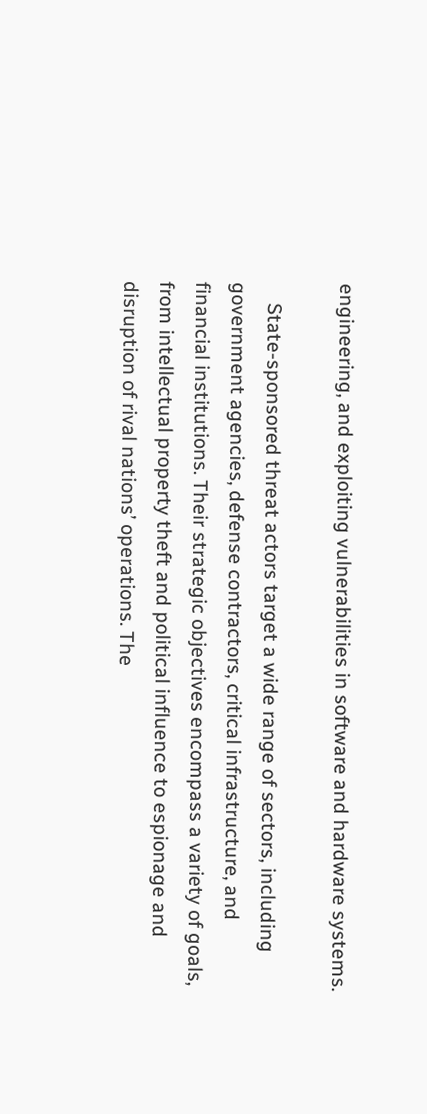engineering, and exploiting vulnerabilities in software and hardware systems.

    State-sponsored threat actors target a wide range of sectors, including government agencies, defense contractors, critical infrastructure, and financial institutions. Their strategic objectives encompass a variety of goals, from intellectual property theft and political influence to espionage and disruption of rival nations’ operations. The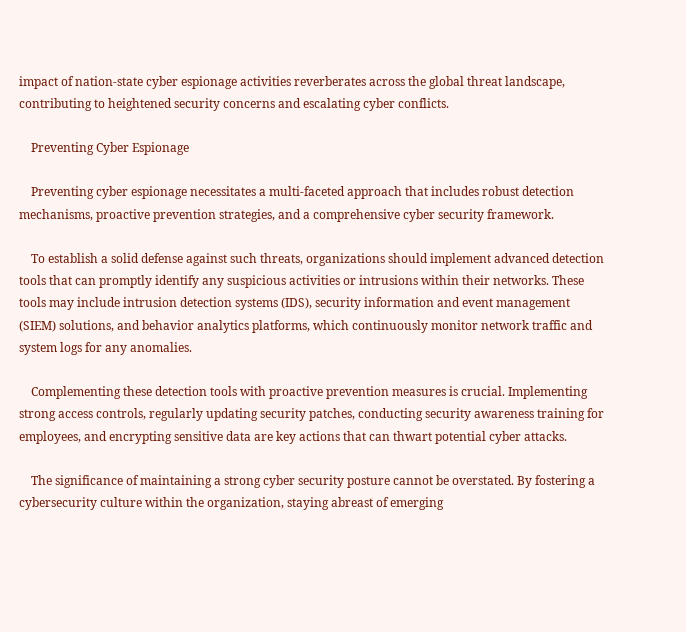impact of nation-state cyber espionage activities reverberates across the global threat landscape, contributing to heightened security concerns and escalating cyber conflicts.

    Preventing Cyber Espionage

    Preventing cyber espionage necessitates a multi-faceted approach that includes robust detection mechanisms, proactive prevention strategies, and a comprehensive cyber security framework.

    To establish a solid defense against such threats, organizations should implement advanced detection tools that can promptly identify any suspicious activities or intrusions within their networks. These tools may include intrusion detection systems (IDS), security information and event management (SIEM) solutions, and behavior analytics platforms, which continuously monitor network traffic and system logs for any anomalies.

    Complementing these detection tools with proactive prevention measures is crucial. Implementing strong access controls, regularly updating security patches, conducting security awareness training for employees, and encrypting sensitive data are key actions that can thwart potential cyber attacks.

    The significance of maintaining a strong cyber security posture cannot be overstated. By fostering a cybersecurity culture within the organization, staying abreast of emerging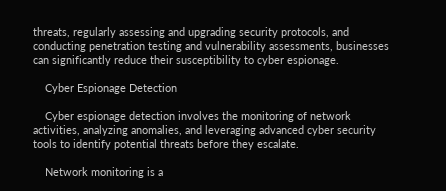threats, regularly assessing and upgrading security protocols, and conducting penetration testing and vulnerability assessments, businesses can significantly reduce their susceptibility to cyber espionage.

    Cyber Espionage Detection

    Cyber espionage detection involves the monitoring of network activities, analyzing anomalies, and leveraging advanced cyber security tools to identify potential threats before they escalate.

    Network monitoring is a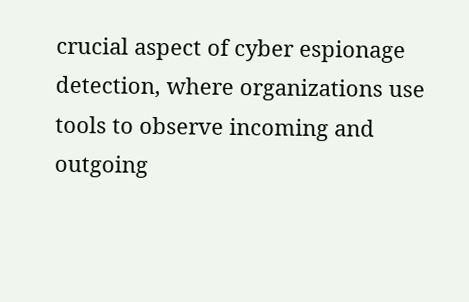crucial aspect of cyber espionage detection, where organizations use tools to observe incoming and outgoing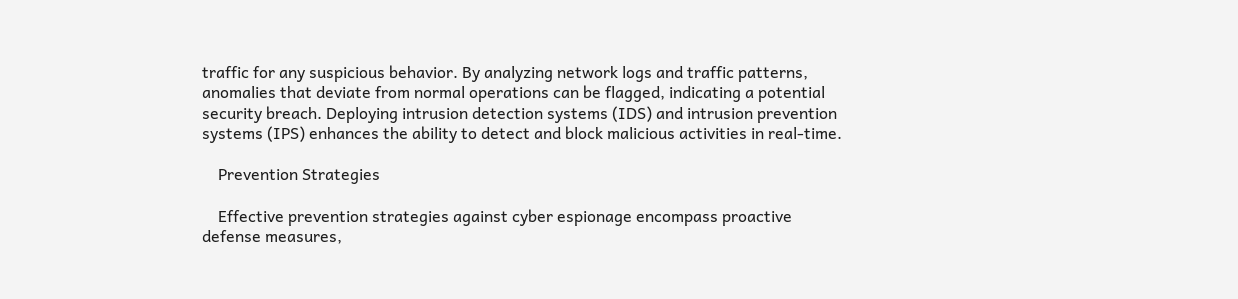traffic for any suspicious behavior. By analyzing network logs and traffic patterns, anomalies that deviate from normal operations can be flagged, indicating a potential security breach. Deploying intrusion detection systems (IDS) and intrusion prevention systems (IPS) enhances the ability to detect and block malicious activities in real-time.

    Prevention Strategies

    Effective prevention strategies against cyber espionage encompass proactive defense measures,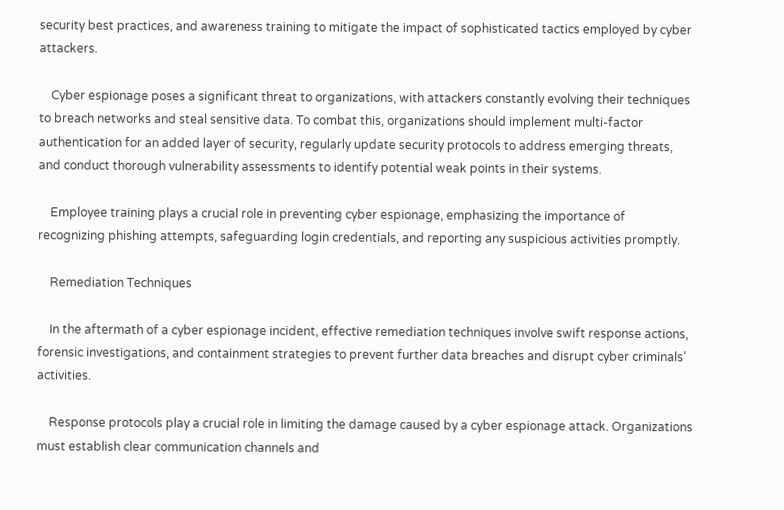security best practices, and awareness training to mitigate the impact of sophisticated tactics employed by cyber attackers.

    Cyber espionage poses a significant threat to organizations, with attackers constantly evolving their techniques to breach networks and steal sensitive data. To combat this, organizations should implement multi-factor authentication for an added layer of security, regularly update security protocols to address emerging threats, and conduct thorough vulnerability assessments to identify potential weak points in their systems.

    Employee training plays a crucial role in preventing cyber espionage, emphasizing the importance of recognizing phishing attempts, safeguarding login credentials, and reporting any suspicious activities promptly.

    Remediation Techniques

    In the aftermath of a cyber espionage incident, effective remediation techniques involve swift response actions, forensic investigations, and containment strategies to prevent further data breaches and disrupt cyber criminals’ activities.

    Response protocols play a crucial role in limiting the damage caused by a cyber espionage attack. Organizations must establish clear communication channels and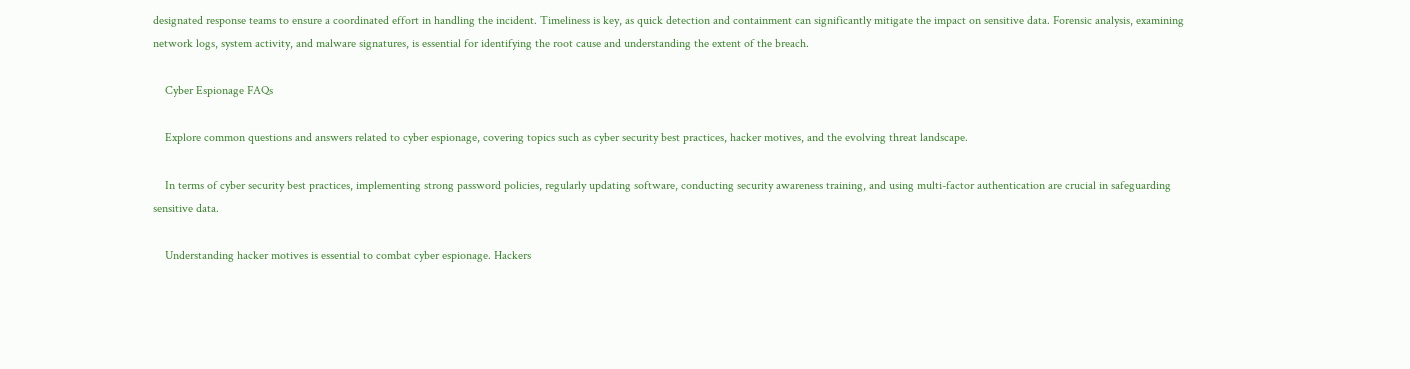designated response teams to ensure a coordinated effort in handling the incident. Timeliness is key, as quick detection and containment can significantly mitigate the impact on sensitive data. Forensic analysis, examining network logs, system activity, and malware signatures, is essential for identifying the root cause and understanding the extent of the breach.

    Cyber Espionage FAQs

    Explore common questions and answers related to cyber espionage, covering topics such as cyber security best practices, hacker motives, and the evolving threat landscape.

    In terms of cyber security best practices, implementing strong password policies, regularly updating software, conducting security awareness training, and using multi-factor authentication are crucial in safeguarding sensitive data.

    Understanding hacker motives is essential to combat cyber espionage. Hackers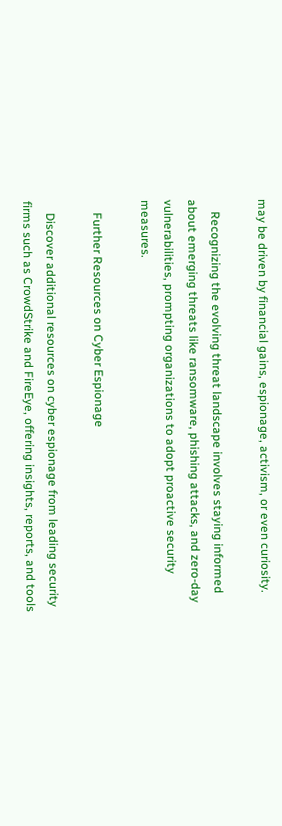may be driven by financial gains, espionage, activism, or even curiosity.

    Recognizing the evolving threat landscape involves staying informed about emerging threats like ransomware, phishing attacks, and zero-day vulnerabilities, prompting organizations to adopt proactive security measures.

    Further Resources on Cyber Espionage

    Discover additional resources on cyber espionage from leading security firms such as CrowdStrike and FireEye, offering insights, reports, and tools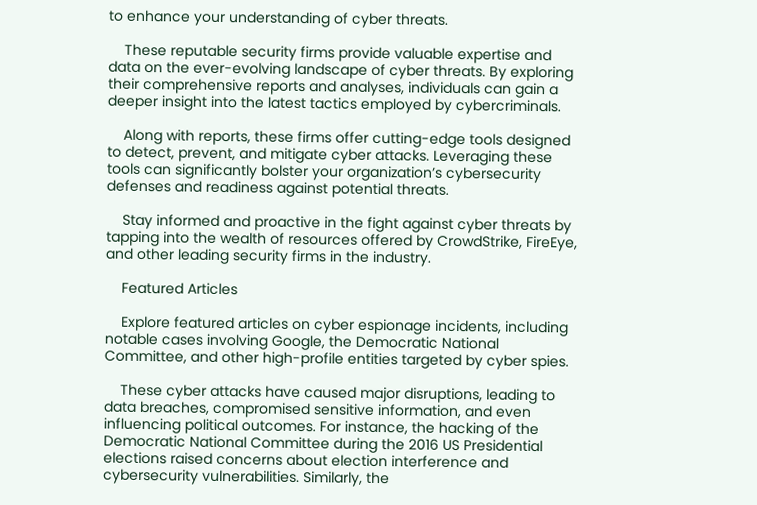to enhance your understanding of cyber threats.

    These reputable security firms provide valuable expertise and data on the ever-evolving landscape of cyber threats. By exploring their comprehensive reports and analyses, individuals can gain a deeper insight into the latest tactics employed by cybercriminals.

    Along with reports, these firms offer cutting-edge tools designed to detect, prevent, and mitigate cyber attacks. Leveraging these tools can significantly bolster your organization’s cybersecurity defenses and readiness against potential threats.

    Stay informed and proactive in the fight against cyber threats by tapping into the wealth of resources offered by CrowdStrike, FireEye, and other leading security firms in the industry.

    Featured Articles

    Explore featured articles on cyber espionage incidents, including notable cases involving Google, the Democratic National Committee, and other high-profile entities targeted by cyber spies.

    These cyber attacks have caused major disruptions, leading to data breaches, compromised sensitive information, and even influencing political outcomes. For instance, the hacking of the Democratic National Committee during the 2016 US Presidential elections raised concerns about election interference and cybersecurity vulnerabilities. Similarly, the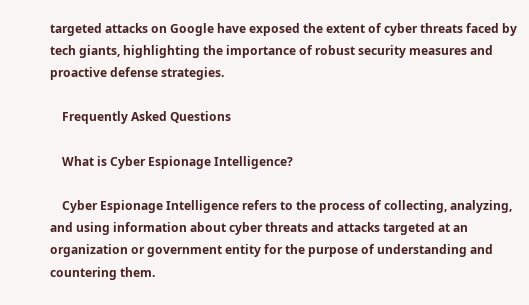targeted attacks on Google have exposed the extent of cyber threats faced by tech giants, highlighting the importance of robust security measures and proactive defense strategies.

    Frequently Asked Questions

    What is Cyber Espionage Intelligence?

    Cyber Espionage Intelligence refers to the process of collecting, analyzing, and using information about cyber threats and attacks targeted at an organization or government entity for the purpose of understanding and countering them.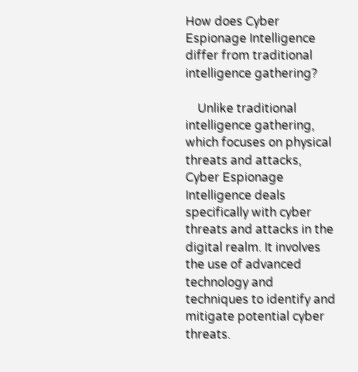How does Cyber Espionage Intelligence differ from traditional intelligence gathering?

    Unlike traditional intelligence gathering, which focuses on physical threats and attacks, Cyber Espionage Intelligence deals specifically with cyber threats and attacks in the digital realm. It involves the use of advanced technology and techniques to identify and mitigate potential cyber threats.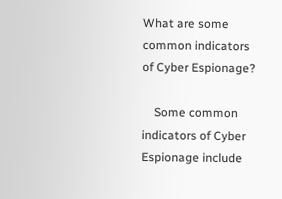What are some common indicators of Cyber Espionage?

    Some common indicators of Cyber Espionage include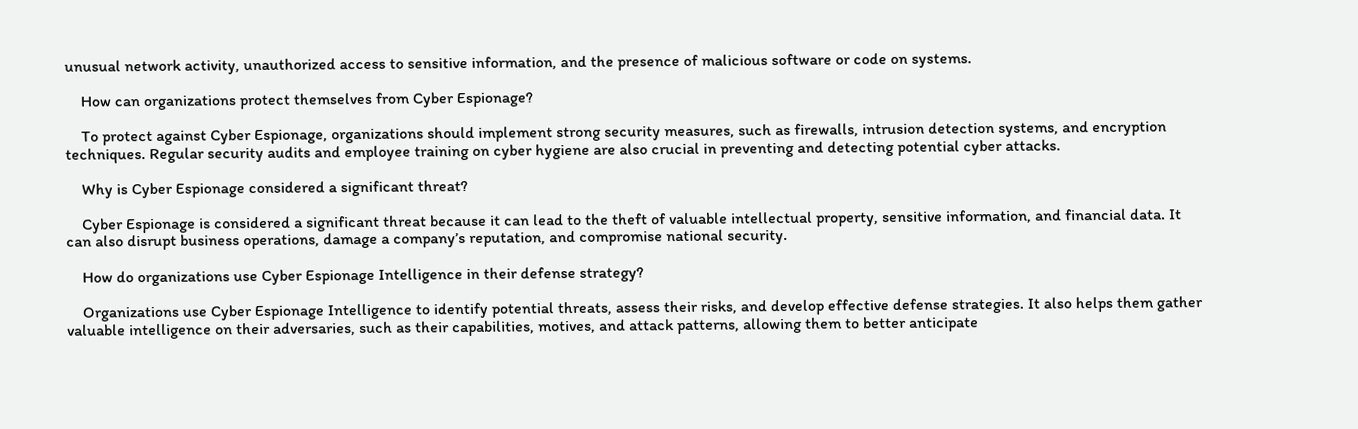unusual network activity, unauthorized access to sensitive information, and the presence of malicious software or code on systems.

    How can organizations protect themselves from Cyber Espionage?

    To protect against Cyber Espionage, organizations should implement strong security measures, such as firewalls, intrusion detection systems, and encryption techniques. Regular security audits and employee training on cyber hygiene are also crucial in preventing and detecting potential cyber attacks.

    Why is Cyber Espionage considered a significant threat?

    Cyber Espionage is considered a significant threat because it can lead to the theft of valuable intellectual property, sensitive information, and financial data. It can also disrupt business operations, damage a company’s reputation, and compromise national security.

    How do organizations use Cyber Espionage Intelligence in their defense strategy?

    Organizations use Cyber Espionage Intelligence to identify potential threats, assess their risks, and develop effective defense strategies. It also helps them gather valuable intelligence on their adversaries, such as their capabilities, motives, and attack patterns, allowing them to better anticipate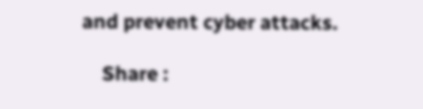and prevent cyber attacks.

    Share :